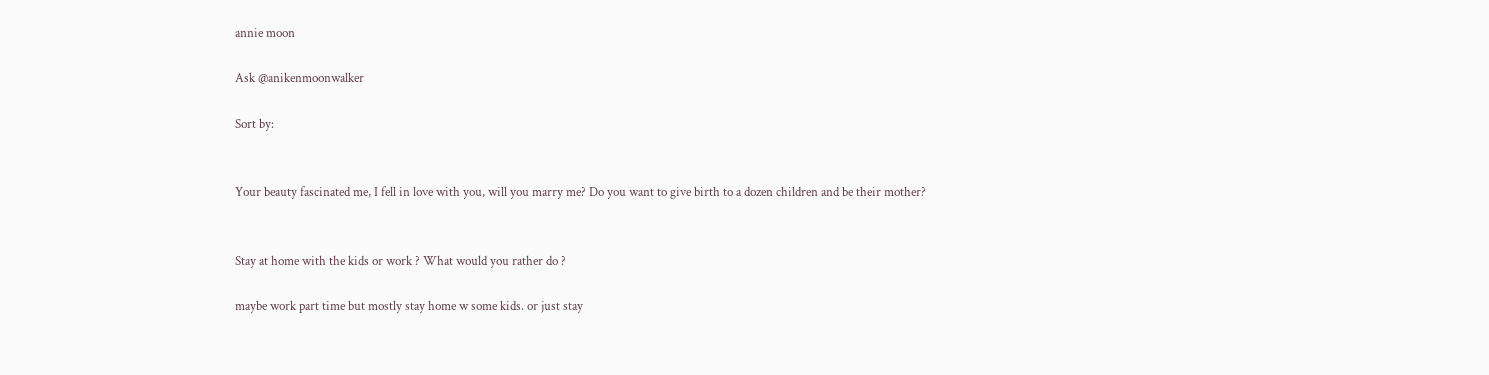annie moon

Ask @anikenmoonwalker

Sort by:


Your beauty fascinated me, I fell in love with you, will you marry me? Do you want to give birth to a dozen children and be their mother?


Stay at home with the kids or work ? What would you rather do ?

maybe work part time but mostly stay home w some kids. or just stay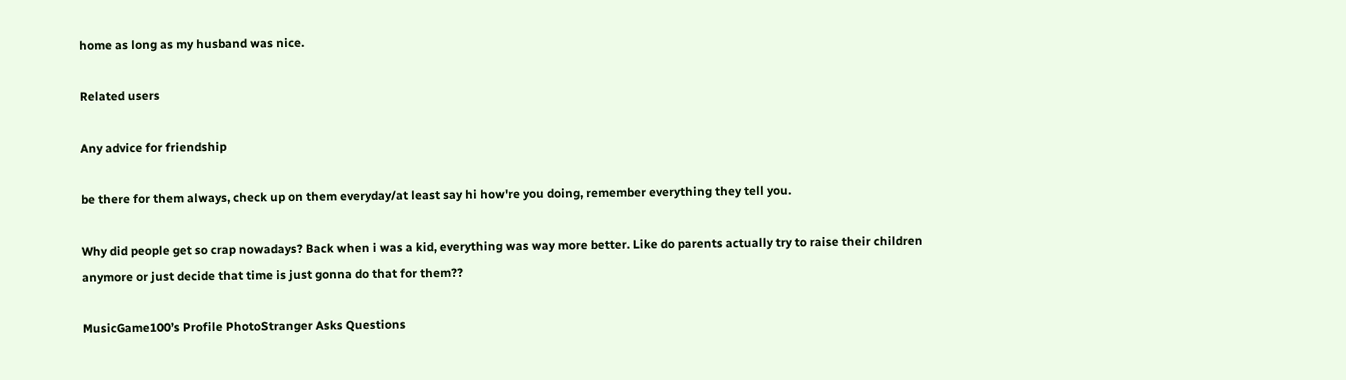home as long as my husband was nice.

Related users

Any advice for friendship

be there for them always, check up on them everyday/at least say hi how're you doing, remember everything they tell you.

Why did people get so crap nowadays? Back when i was a kid, everything was way more better. Like do parents actually try to raise their children anymore or just decide that time is just gonna do that for them??

MusicGame100’s Profile PhotoStranger Asks Questions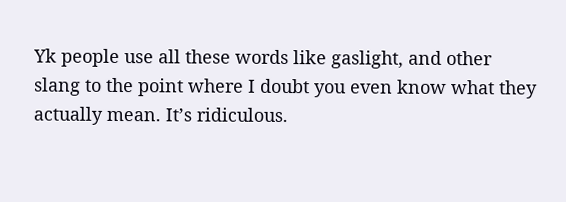Yk people use all these words like gaslight, and other slang to the point where I doubt you even know what they actually mean. It’s ridiculous.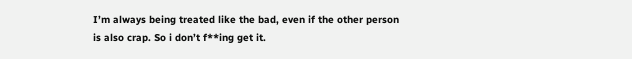I’m always being treated like the bad, even if the other person is also crap. So i don’t f**ing get it.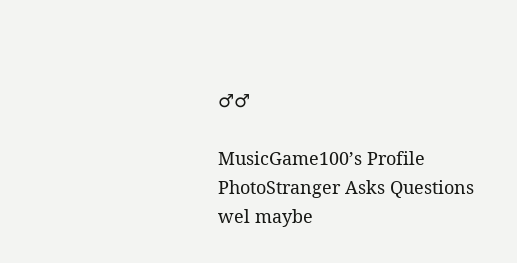♂♂

MusicGame100’s Profile PhotoStranger Asks Questions
wel maybe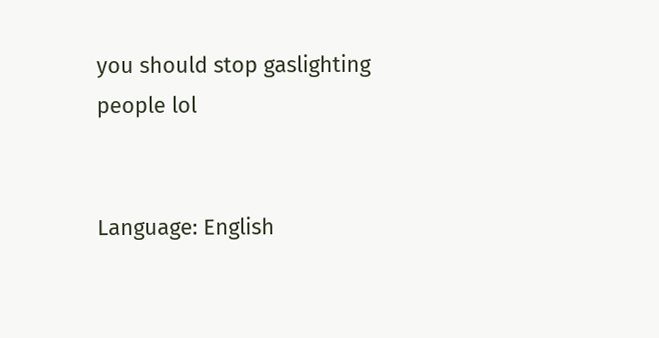you should stop gaslighting people lol


Language: English